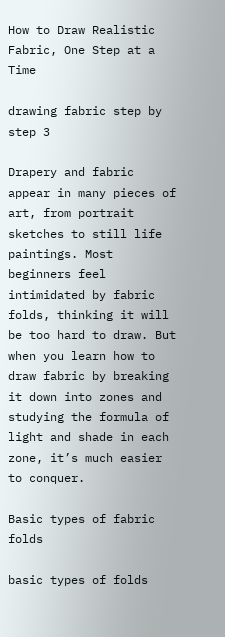How to Draw Realistic Fabric, One Step at a Time

drawing fabric step by step 3

Drapery and fabric appear in many pieces of art, from portrait sketches to still life paintings. Most beginners feel intimidated by fabric folds, thinking it will be too hard to draw. But when you learn how to draw fabric by breaking it down into zones and studying the formula of light and shade in each zone, it’s much easier to conquer.

Basic types of fabric folds

basic types of folds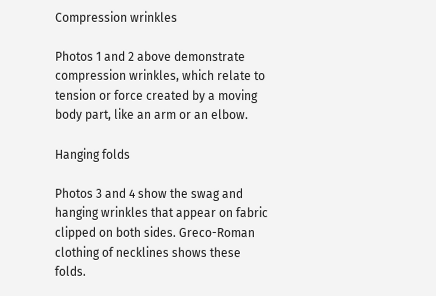Compression wrinkles

Photos 1 and 2 above demonstrate compression wrinkles, which relate to tension or force created by a moving body part, like an arm or an elbow.

Hanging folds

Photos 3 and 4 show the swag and hanging wrinkles that appear on fabric clipped on both sides. Greco-Roman clothing of necklines shows these folds.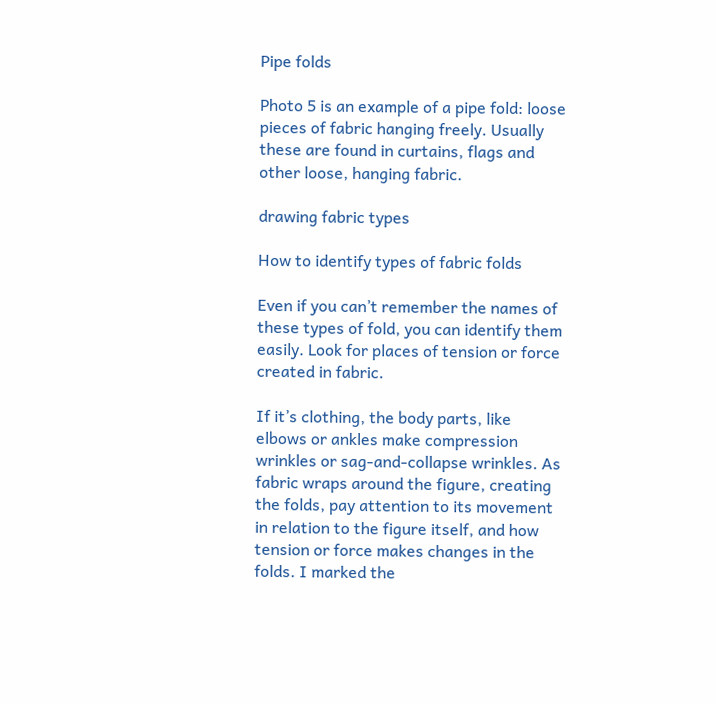Pipe folds

Photo 5 is an example of a pipe fold: loose pieces of fabric hanging freely. Usually these are found in curtains, flags and other loose, hanging fabric.

drawing fabric types

How to identify types of fabric folds

Even if you can’t remember the names of these types of fold, you can identify them easily. Look for places of tension or force created in fabric.

If it’s clothing, the body parts, like elbows or ankles make compression wrinkles or sag-and-collapse wrinkles. As fabric wraps around the figure, creating the folds, pay attention to its movement in relation to the figure itself, and how tension or force makes changes in the folds. I marked the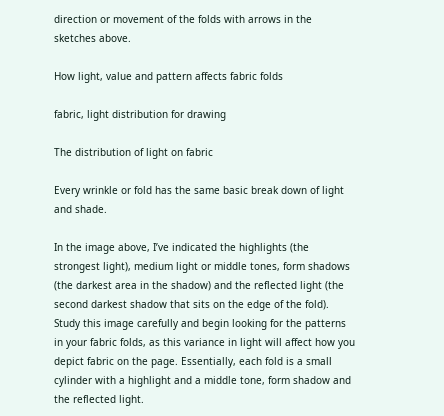direction or movement of the folds with arrows in the sketches above.

How light, value and pattern affects fabric folds

fabric, light distribution for drawing

The distribution of light on fabric

Every wrinkle or fold has the same basic break down of light and shade.

In the image above, I’ve indicated the highlights (the strongest light), medium light or middle tones, form shadows (the darkest area in the shadow) and the reflected light (the second darkest shadow that sits on the edge of the fold). Study this image carefully and begin looking for the patterns in your fabric folds, as this variance in light will affect how you depict fabric on the page. Essentially, each fold is a small cylinder with a highlight and a middle tone, form shadow and the reflected light.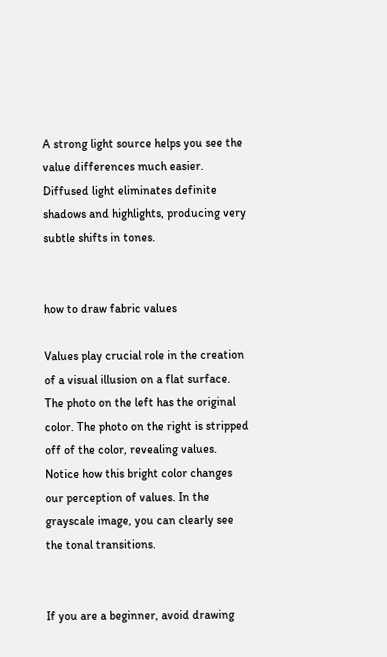A strong light source helps you see the value differences much easier. Diffused light eliminates definite shadows and highlights, producing very subtle shifts in tones.


how to draw fabric values

Values play crucial role in the creation of a visual illusion on a flat surface. The photo on the left has the original color. The photo on the right is stripped off of the color, revealing values. Notice how this bright color changes our perception of values. In the grayscale image, you can clearly see the tonal transitions.


If you are a beginner, avoid drawing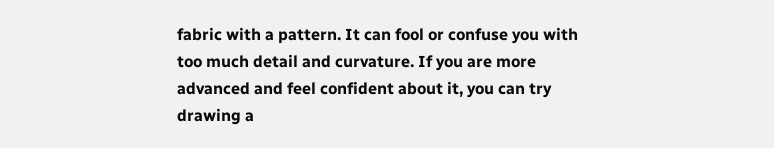fabric with a pattern. It can fool or confuse you with too much detail and curvature. If you are more advanced and feel confident about it, you can try drawing a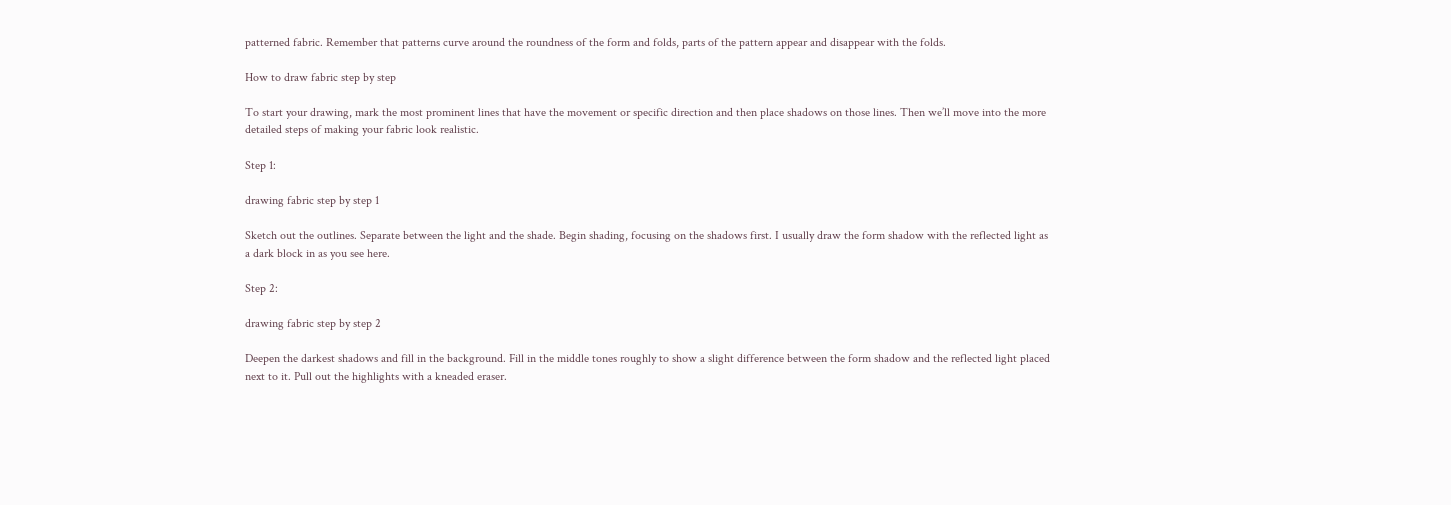patterned fabric. Remember that patterns curve around the roundness of the form and folds, parts of the pattern appear and disappear with the folds.

How to draw fabric step by step

To start your drawing, mark the most prominent lines that have the movement or specific direction and then place shadows on those lines. Then we’ll move into the more detailed steps of making your fabric look realistic.

Step 1:

drawing fabric step by step 1

Sketch out the outlines. Separate between the light and the shade. Begin shading, focusing on the shadows first. I usually draw the form shadow with the reflected light as a dark block in as you see here.

Step 2:

drawing fabric step by step 2

Deepen the darkest shadows and fill in the background. Fill in the middle tones roughly to show a slight difference between the form shadow and the reflected light placed next to it. Pull out the highlights with a kneaded eraser.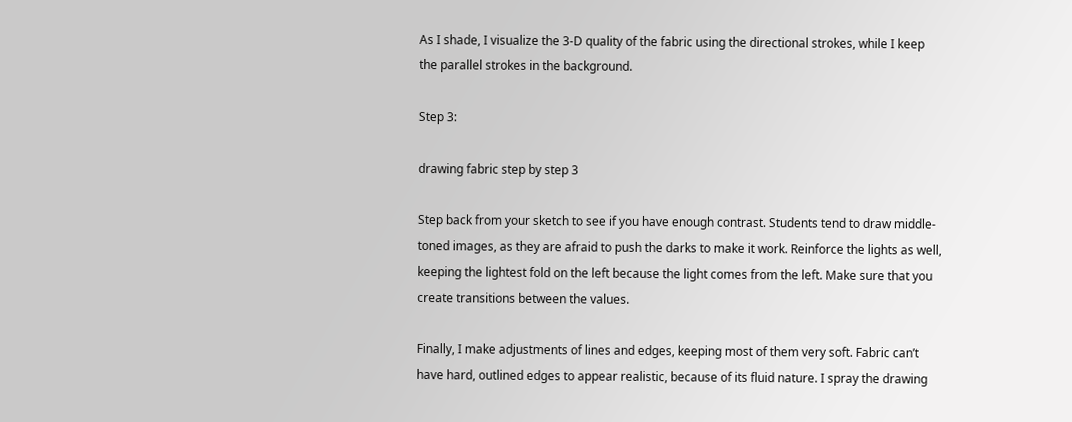As I shade, I visualize the 3-D quality of the fabric using the directional strokes, while I keep the parallel strokes in the background.

Step 3:

drawing fabric step by step 3

Step back from your sketch to see if you have enough contrast. Students tend to draw middle-toned images, as they are afraid to push the darks to make it work. Reinforce the lights as well, keeping the lightest fold on the left because the light comes from the left. Make sure that you create transitions between the values.

Finally, I make adjustments of lines and edges, keeping most of them very soft. Fabric can’t have hard, outlined edges to appear realistic, because of its fluid nature. I spray the drawing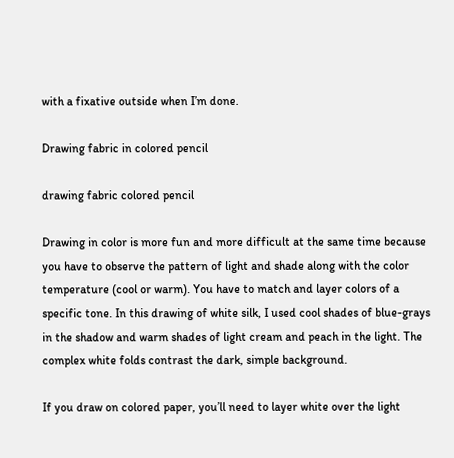with a fixative outside when I’m done.

Drawing fabric in colored pencil

drawing fabric colored pencil

Drawing in color is more fun and more difficult at the same time because you have to observe the pattern of light and shade along with the color temperature (cool or warm). You have to match and layer colors of a specific tone. In this drawing of white silk, I used cool shades of blue-grays in the shadow and warm shades of light cream and peach in the light. The complex white folds contrast the dark, simple background.

If you draw on colored paper, you’ll need to layer white over the light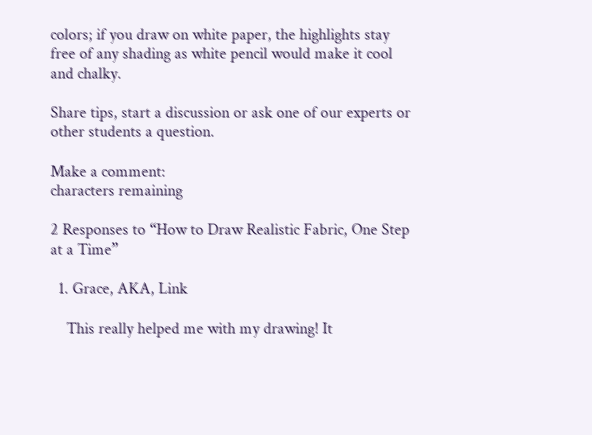colors; if you draw on white paper, the highlights stay free of any shading as white pencil would make it cool and chalky.

Share tips, start a discussion or ask one of our experts or other students a question.

Make a comment:
characters remaining

2 Responses to “How to Draw Realistic Fabric, One Step at a Time”

  1. Grace, AKA, Link

    This really helped me with my drawing! It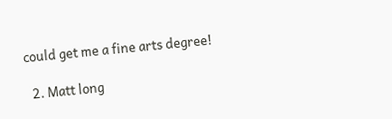could get me a fine arts degree!

  2. Matt long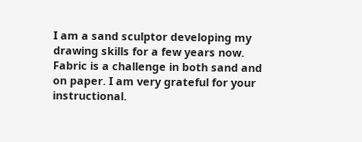I am a sand sculptor developing my drawing skills for a few years now. Fabric is a challenge in both sand and on paper. I am very grateful for your instructional.